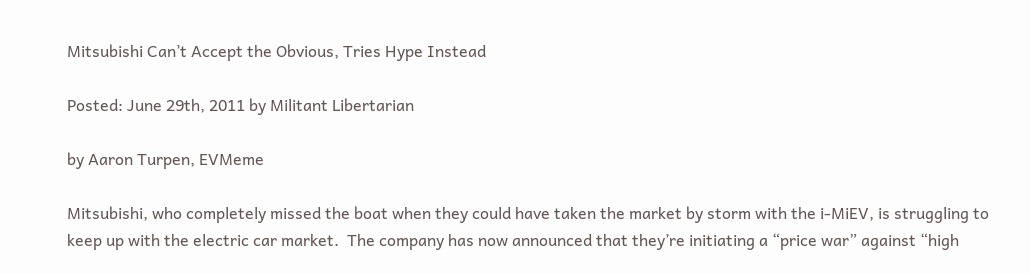Mitsubishi Can’t Accept the Obvious, Tries Hype Instead

Posted: June 29th, 2011 by Militant Libertarian

by Aaron Turpen, EVMeme

Mitsubishi, who completely missed the boat when they could have taken the market by storm with the i-MiEV, is struggling to keep up with the electric car market.  The company has now announced that they’re initiating a “price war” against “high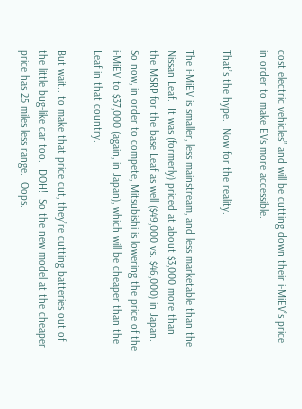cost electric vehicles” and will be cutting down their i-MiEV’s price in order to make EVs more accessible.

That’s the hype.  Now for the reality.

The i-MiEV is smaller, less mainstream, and less marketable than the Nissan Leaf.  It was (formerly) priced at about $3,000 more than the MSRP for the base Leaf as well ($49,000 vs. $46,000) in Japan.  So now, in order to compete, Mitsubishi is lowering the price of the i-MiEV to $37,000 (again, in Japan), which will be cheaper than the Leaf in that country.

But wait.. to make that price cut, they’re cutting batteries out of the little bug-like car too.  DOH!  So the new model at the cheaper price has 25 miles less range.  Oops.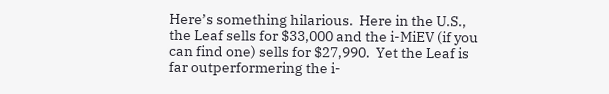Here’s something hilarious.  Here in the U.S., the Leaf sells for $33,000 and the i-MiEV (if you can find one) sells for $27,990.  Yet the Leaf is far outperformering the i-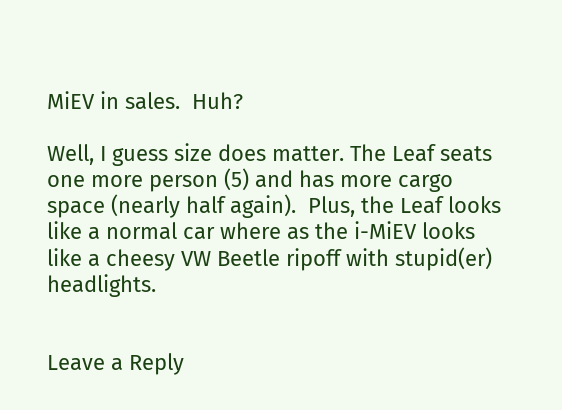MiEV in sales.  Huh?

Well, I guess size does matter. The Leaf seats one more person (5) and has more cargo space (nearly half again).  Plus, the Leaf looks like a normal car where as the i-MiEV looks like a cheesy VW Beetle ripoff with stupid(er) headlights.


Leave a Reply